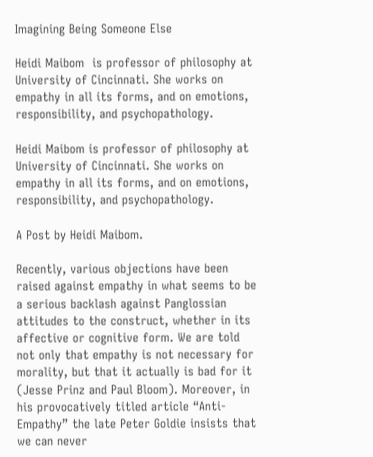Imagining Being Someone Else

Heidi Maibom  is professor of philosophy at University of Cincinnati. She works on empathy in all its forms, and on emotions, responsibility, and psychopathology.

Heidi Maibom is professor of philosophy at University of Cincinnati. She works on empathy in all its forms, and on emotions, responsibility, and psychopathology.

A Post by Heidi Maibom.

Recently, various objections have been raised against empathy in what seems to be a serious backlash against Panglossian attitudes to the construct, whether in its affective or cognitive form. We are told not only that empathy is not necessary for morality, but that it actually is bad for it (Jesse Prinz and Paul Bloom). Moreover, in his provocatively titled article “Anti-Empathy” the late Peter Goldie insists that we can never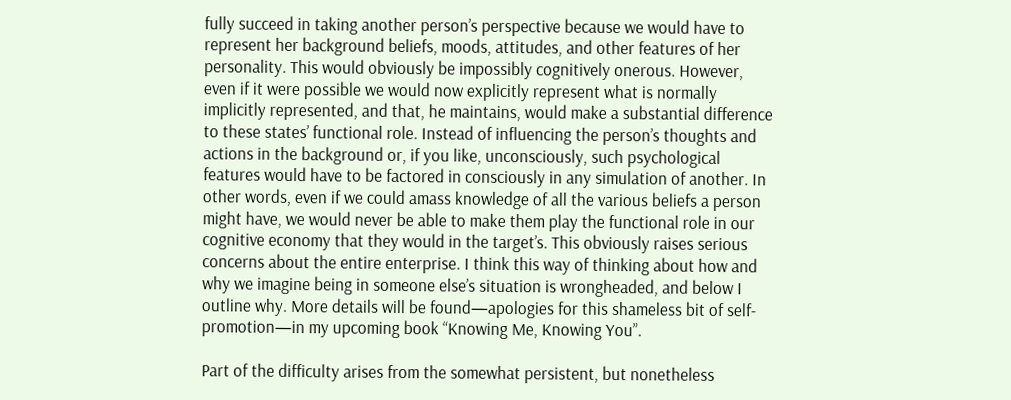fully succeed in taking another person’s perspective because we would have to represent her background beliefs, moods, attitudes, and other features of her personality. This would obviously be impossibly cognitively onerous. However, even if it were possible we would now explicitly represent what is normally implicitly represented, and that, he maintains, would make a substantial difference to these states’ functional role. Instead of influencing the person’s thoughts and actions in the background or, if you like, unconsciously, such psychological features would have to be factored in consciously in any simulation of another. In other words, even if we could amass knowledge of all the various beliefs a person might have, we would never be able to make them play the functional role in our cognitive economy that they would in the target’s. This obviously raises serious concerns about the entire enterprise. I think this way of thinking about how and why we imagine being in someone else’s situation is wrongheaded, and below I outline why. More details will be found—apologies for this shameless bit of self-promotion—in my upcoming book “Knowing Me, Knowing You”.

Part of the difficulty arises from the somewhat persistent, but nonetheless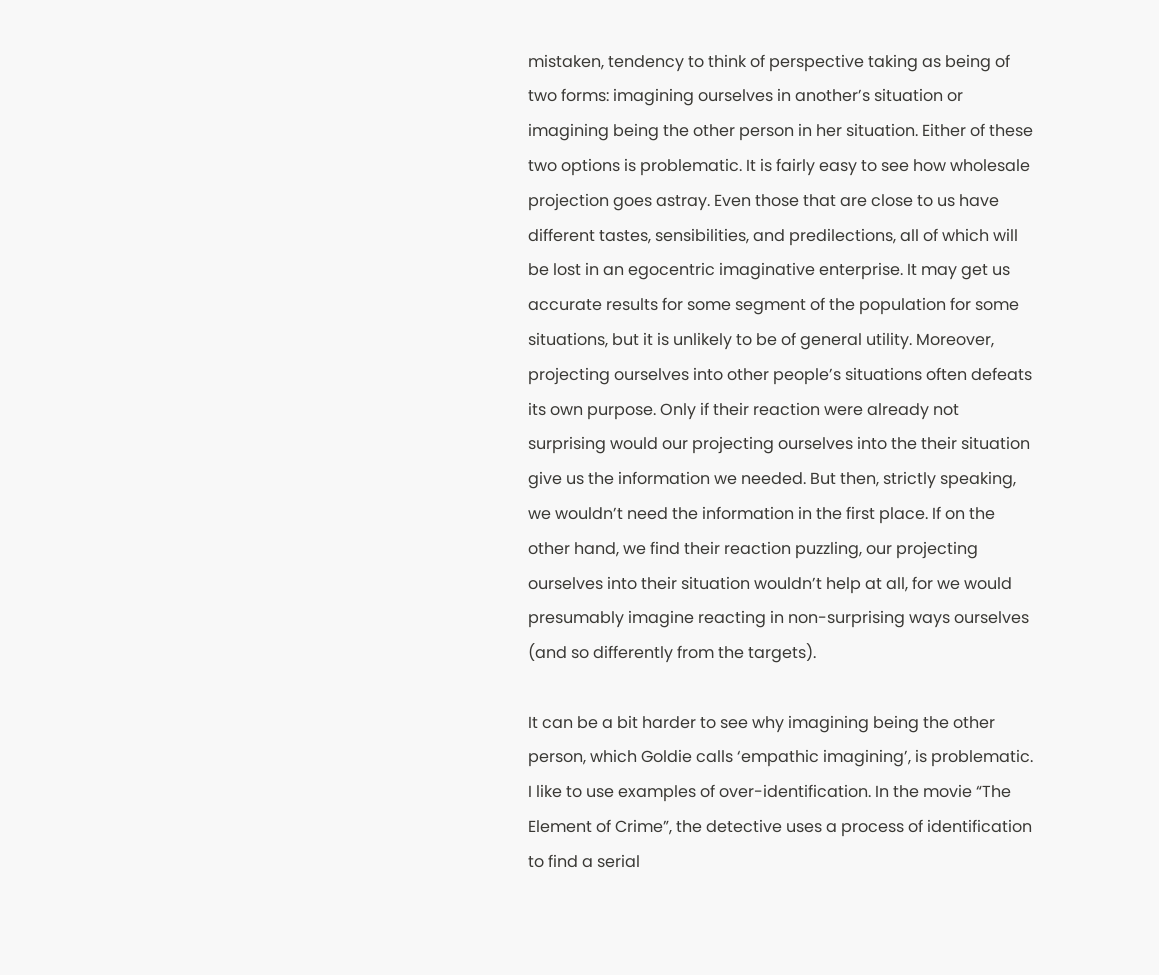mistaken, tendency to think of perspective taking as being of two forms: imagining ourselves in another’s situation or imagining being the other person in her situation. Either of these two options is problematic. It is fairly easy to see how wholesale projection goes astray. Even those that are close to us have different tastes, sensibilities, and predilections, all of which will be lost in an egocentric imaginative enterprise. It may get us accurate results for some segment of the population for some situations, but it is unlikely to be of general utility. Moreover, projecting ourselves into other people’s situations often defeats its own purpose. Only if their reaction were already not surprising would our projecting ourselves into the their situation give us the information we needed. But then, strictly speaking, we wouldn’t need the information in the first place. If on the other hand, we find their reaction puzzling, our projecting ourselves into their situation wouldn’t help at all, for we would presumably imagine reacting in non-surprising ways ourselves (and so differently from the targets).

It can be a bit harder to see why imagining being the other person, which Goldie calls ‘empathic imagining’, is problematic. I like to use examples of over-identification. In the movie “The Element of Crime”, the detective uses a process of identification to find a serial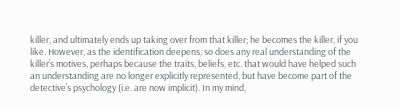killer, and ultimately ends up taking over from that killer; he becomes the killer, if you like. However, as the identification deepens, so does any real understanding of the killer’s motives, perhaps because the traits, beliefs, etc. that would have helped such an understanding are no longer explicitly represented, but have become part of the detective’s psychology (i.e. are now implicit). In my mind,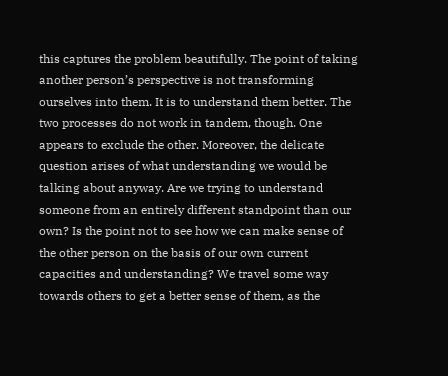this captures the problem beautifully. The point of taking another person’s perspective is not transforming ourselves into them. It is to understand them better. The two processes do not work in tandem, though. One appears to exclude the other. Moreover, the delicate question arises of what understanding we would be talking about anyway. Are we trying to understand someone from an entirely different standpoint than our own? Is the point not to see how we can make sense of the other person on the basis of our own current capacities and understanding? We travel some way towards others to get a better sense of them, as the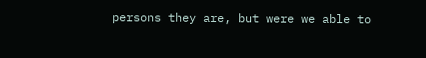persons they are, but were we able to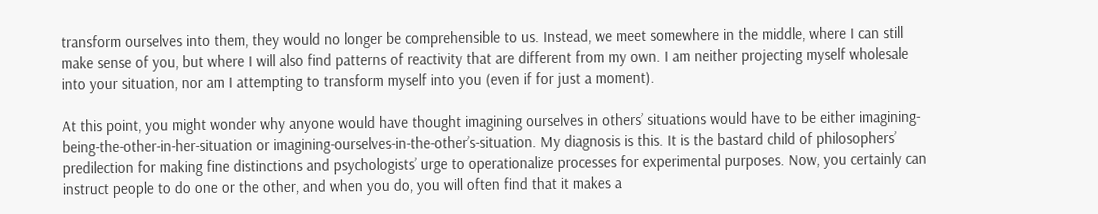transform ourselves into them, they would no longer be comprehensible to us. Instead, we meet somewhere in the middle, where I can still make sense of you, but where I will also find patterns of reactivity that are different from my own. I am neither projecting myself wholesale into your situation, nor am I attempting to transform myself into you (even if for just a moment).

At this point, you might wonder why anyone would have thought imagining ourselves in others’ situations would have to be either imagining-being-the-other-in-her-situation or imagining-ourselves-in-the-other’s-situation. My diagnosis is this. It is the bastard child of philosophers’ predilection for making fine distinctions and psychologists’ urge to operationalize processes for experimental purposes. Now, you certainly can instruct people to do one or the other, and when you do, you will often find that it makes a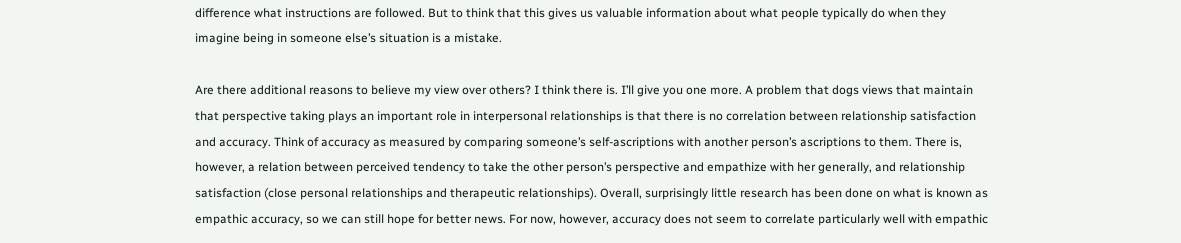difference what instructions are followed. But to think that this gives us valuable information about what people typically do when they imagine being in someone else’s situation is a mistake.

Are there additional reasons to believe my view over others? I think there is. I’ll give you one more. A problem that dogs views that maintain that perspective taking plays an important role in interpersonal relationships is that there is no correlation between relationship satisfaction and accuracy. Think of accuracy as measured by comparing someone’s self-ascriptions with another person’s ascriptions to them. There is, however, a relation between perceived tendency to take the other person’s perspective and empathize with her generally, and relationship satisfaction (close personal relationships and therapeutic relationships). Overall, surprisingly little research has been done on what is known as empathic accuracy, so we can still hope for better news. For now, however, accuracy does not seem to correlate particularly well with empathic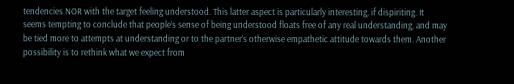tendencies NOR with the target feeling understood. This latter aspect is particularly interesting, if dispiriting. It seems tempting to conclude that people’s sense of being understood floats free of any real understanding, and may be tied more to attempts at understanding or to the partner’s otherwise empathetic attitude towards them. Another possibility is to rethink what we expect from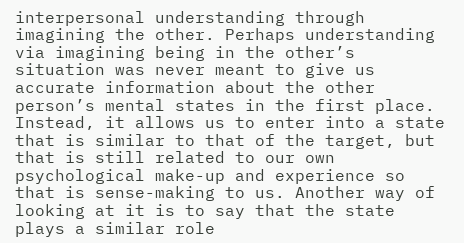interpersonal understanding through imagining the other. Perhaps understanding via imagining being in the other’s situation was never meant to give us accurate information about the other person’s mental states in the first place. Instead, it allows us to enter into a state that is similar to that of the target, but that is still related to our own psychological make-up and experience so that is sense-making to us. Another way of looking at it is to say that the state plays a similar role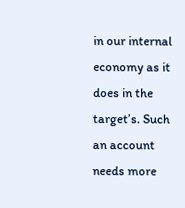in our internal economy as it does in the target’s. Such an account needs more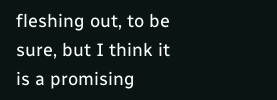fleshing out, to be sure, but I think it is a promising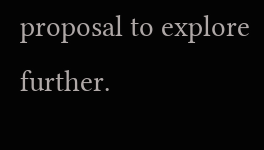proposal to explore further.